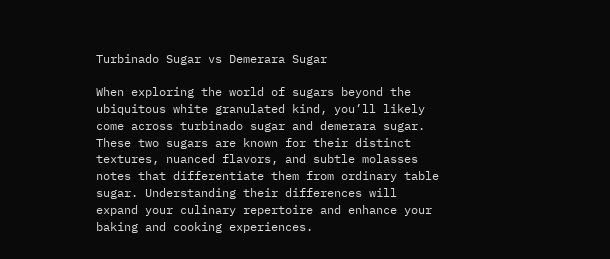Turbinado Sugar vs Demerara Sugar

When exploring the world of sugars beyond the ubiquitous white granulated kind, you’ll likely come across turbinado sugar and demerara sugar. These two sugars are known for their distinct textures, nuanced flavors, and subtle molasses notes that differentiate them from ordinary table sugar. Understanding their differences will expand your culinary repertoire and enhance your baking and cooking experiences.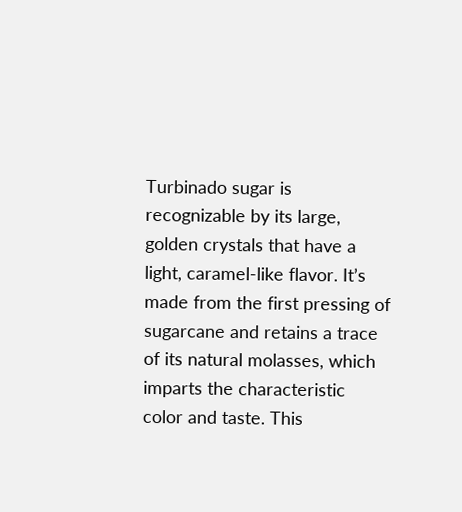Turbinado sugar is recognizable by its large, golden crystals that have a light, caramel-like flavor. It’s made from the first pressing of sugarcane and retains a trace of its natural molasses, which imparts the characteristic color and taste. This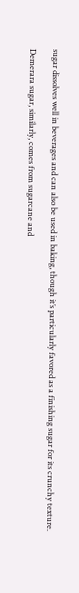sugar dissolves well in beverages and can also be used in baking, though it’s particularly favored as a finishing sugar for its crunchy texture.

Demerara sugar, similarly, comes from sugarcane and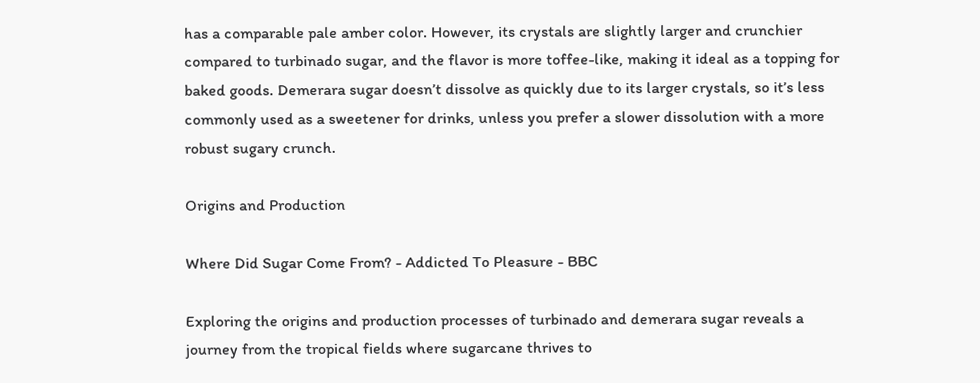has a comparable pale amber color. However, its crystals are slightly larger and crunchier compared to turbinado sugar, and the flavor is more toffee-like, making it ideal as a topping for baked goods. Demerara sugar doesn’t dissolve as quickly due to its larger crystals, so it’s less commonly used as a sweetener for drinks, unless you prefer a slower dissolution with a more robust sugary crunch.

Origins and Production

Where Did Sugar Come From? - Addicted To Pleasure - BBC

Exploring the origins and production processes of turbinado and demerara sugar reveals a journey from the tropical fields where sugarcane thrives to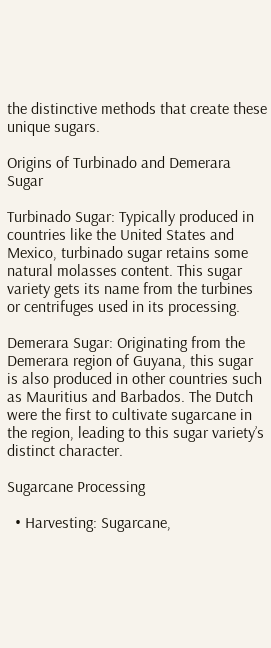the distinctive methods that create these unique sugars.

Origins of Turbinado and Demerara Sugar

Turbinado Sugar: Typically produced in countries like the United States and Mexico, turbinado sugar retains some natural molasses content. This sugar variety gets its name from the turbines or centrifuges used in its processing.

Demerara Sugar: Originating from the Demerara region of Guyana, this sugar is also produced in other countries such as Mauritius and Barbados. The Dutch were the first to cultivate sugarcane in the region, leading to this sugar variety’s distinct character.

Sugarcane Processing

  • Harvesting: Sugarcane,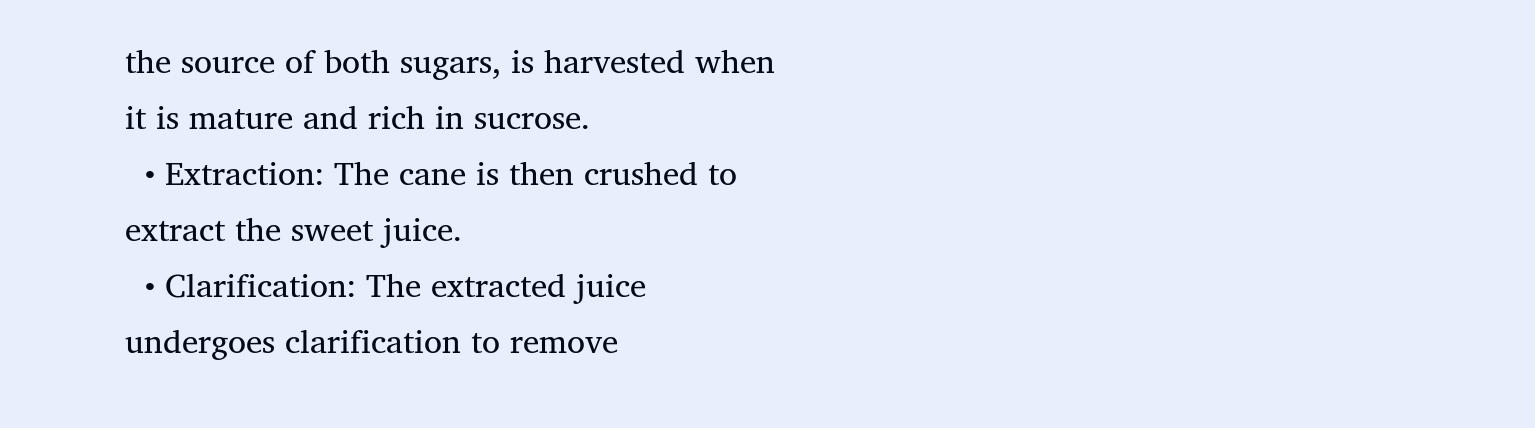the source of both sugars, is harvested when it is mature and rich in sucrose.
  • Extraction: The cane is then crushed to extract the sweet juice.
  • Clarification: The extracted juice undergoes clarification to remove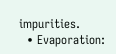impurities.
  • Evaporation: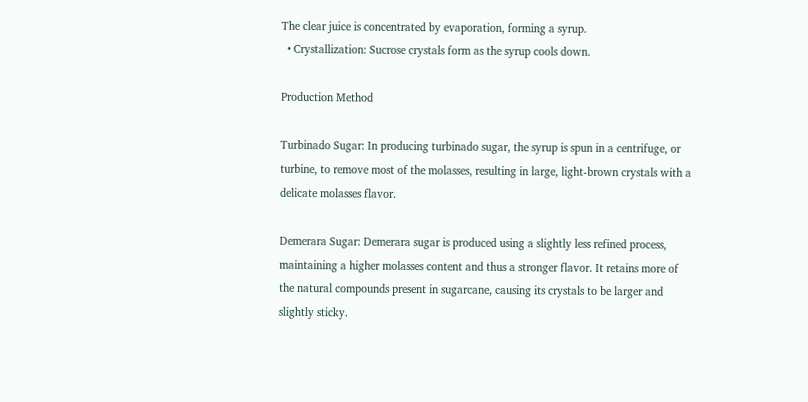The clear juice is concentrated by evaporation, forming a syrup.
  • Crystallization: Sucrose crystals form as the syrup cools down.

Production Method

Turbinado Sugar: In producing turbinado sugar, the syrup is spun in a centrifuge, or turbine, to remove most of the molasses, resulting in large, light-brown crystals with a delicate molasses flavor.

Demerara Sugar: Demerara sugar is produced using a slightly less refined process, maintaining a higher molasses content and thus a stronger flavor. It retains more of the natural compounds present in sugarcane, causing its crystals to be larger and slightly sticky.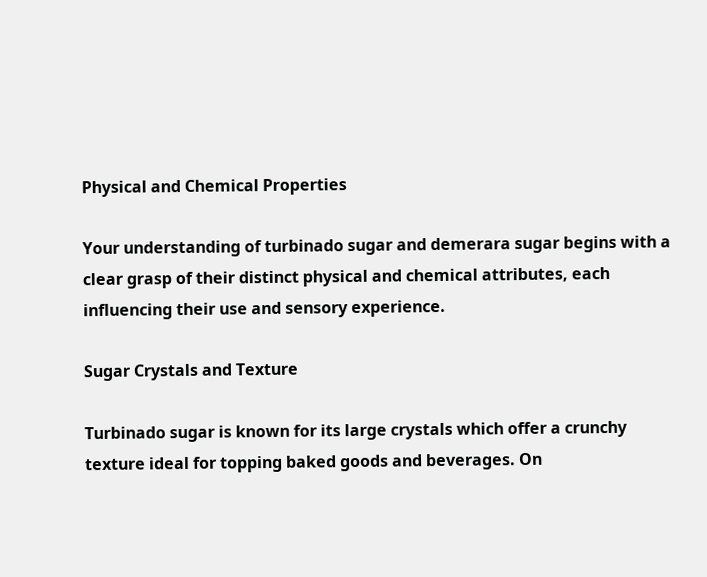Physical and Chemical Properties

Your understanding of turbinado sugar and demerara sugar begins with a clear grasp of their distinct physical and chemical attributes, each influencing their use and sensory experience.

Sugar Crystals and Texture

Turbinado sugar is known for its large crystals which offer a crunchy texture ideal for topping baked goods and beverages. On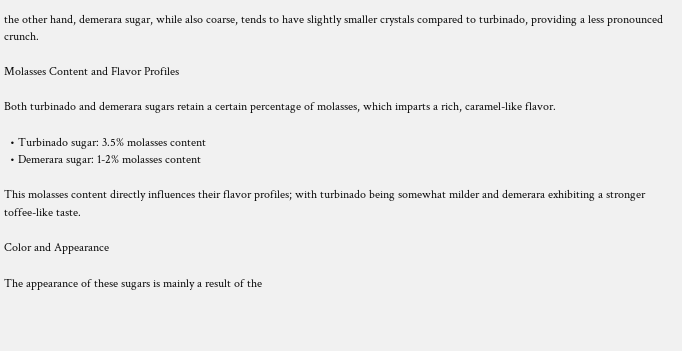the other hand, demerara sugar, while also coarse, tends to have slightly smaller crystals compared to turbinado, providing a less pronounced crunch.

Molasses Content and Flavor Profiles

Both turbinado and demerara sugars retain a certain percentage of molasses, which imparts a rich, caramel-like flavor.

  • Turbinado sugar: 3.5% molasses content
  • Demerara sugar: 1-2% molasses content

This molasses content directly influences their flavor profiles; with turbinado being somewhat milder and demerara exhibiting a stronger toffee-like taste.

Color and Appearance

The appearance of these sugars is mainly a result of the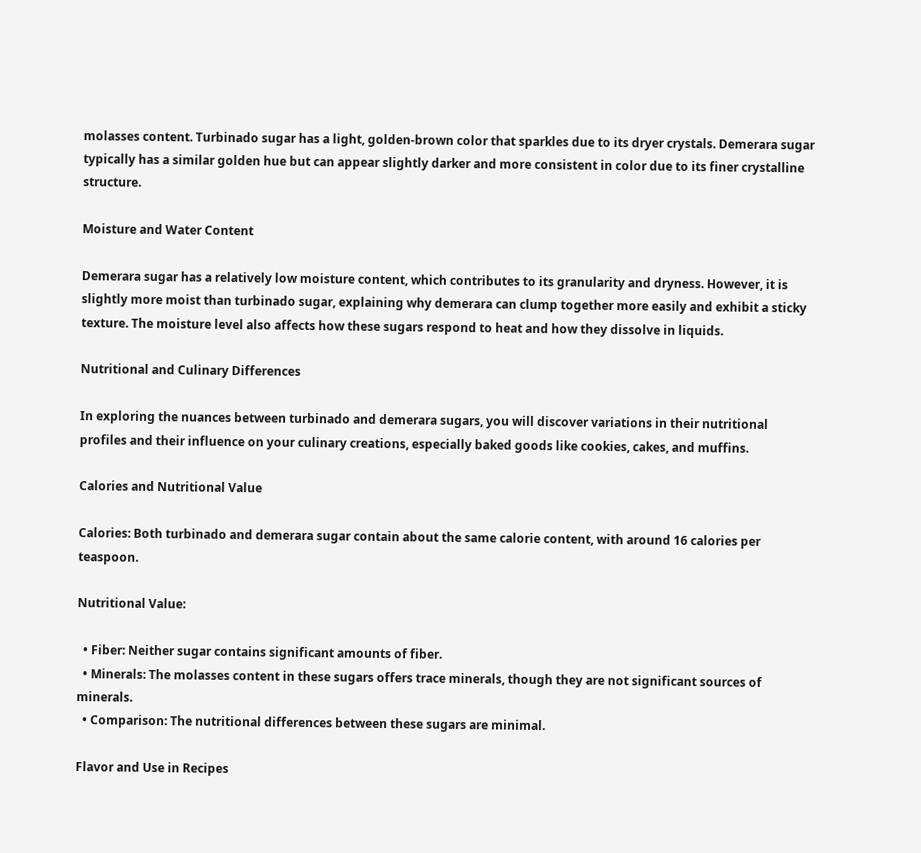molasses content. Turbinado sugar has a light, golden-brown color that sparkles due to its dryer crystals. Demerara sugar typically has a similar golden hue but can appear slightly darker and more consistent in color due to its finer crystalline structure.

Moisture and Water Content

Demerara sugar has a relatively low moisture content, which contributes to its granularity and dryness. However, it is slightly more moist than turbinado sugar, explaining why demerara can clump together more easily and exhibit a sticky texture. The moisture level also affects how these sugars respond to heat and how they dissolve in liquids.

Nutritional and Culinary Differences

In exploring the nuances between turbinado and demerara sugars, you will discover variations in their nutritional profiles and their influence on your culinary creations, especially baked goods like cookies, cakes, and muffins.

Calories and Nutritional Value

Calories: Both turbinado and demerara sugar contain about the same calorie content, with around 16 calories per teaspoon.

Nutritional Value:

  • Fiber: Neither sugar contains significant amounts of fiber.
  • Minerals: The molasses content in these sugars offers trace minerals, though they are not significant sources of minerals.
  • Comparison: The nutritional differences between these sugars are minimal.

Flavor and Use in Recipes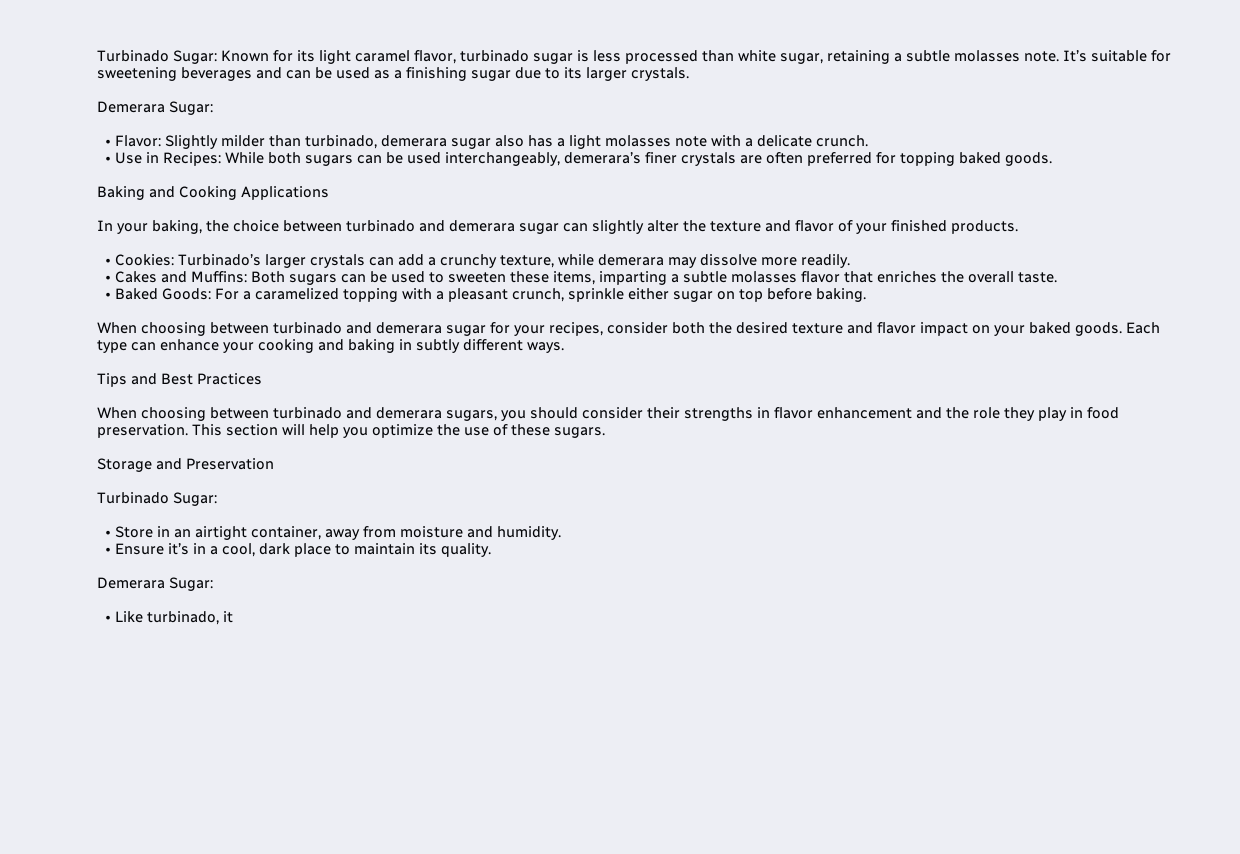Turbinado Sugar: Known for its light caramel flavor, turbinado sugar is less processed than white sugar, retaining a subtle molasses note. It’s suitable for sweetening beverages and can be used as a finishing sugar due to its larger crystals.

Demerara Sugar:

  • Flavor: Slightly milder than turbinado, demerara sugar also has a light molasses note with a delicate crunch.
  • Use in Recipes: While both sugars can be used interchangeably, demerara’s finer crystals are often preferred for topping baked goods.

Baking and Cooking Applications

In your baking, the choice between turbinado and demerara sugar can slightly alter the texture and flavor of your finished products.

  • Cookies: Turbinado’s larger crystals can add a crunchy texture, while demerara may dissolve more readily.
  • Cakes and Muffins: Both sugars can be used to sweeten these items, imparting a subtle molasses flavor that enriches the overall taste.
  • Baked Goods: For a caramelized topping with a pleasant crunch, sprinkle either sugar on top before baking.

When choosing between turbinado and demerara sugar for your recipes, consider both the desired texture and flavor impact on your baked goods. Each type can enhance your cooking and baking in subtly different ways.

Tips and Best Practices

When choosing between turbinado and demerara sugars, you should consider their strengths in flavor enhancement and the role they play in food preservation. This section will help you optimize the use of these sugars.

Storage and Preservation

Turbinado Sugar:

  • Store in an airtight container, away from moisture and humidity.
  • Ensure it’s in a cool, dark place to maintain its quality.

Demerara Sugar:

  • Like turbinado, it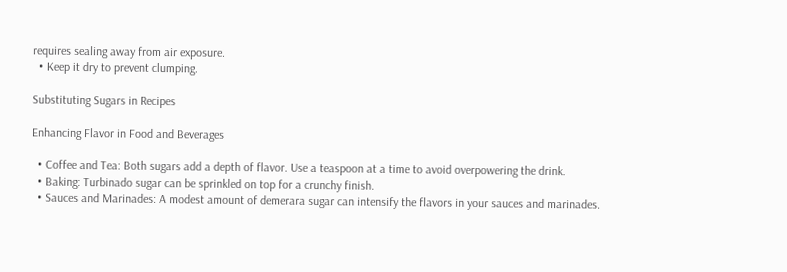requires sealing away from air exposure.
  • Keep it dry to prevent clumping.

Substituting Sugars in Recipes

Enhancing Flavor in Food and Beverages

  • Coffee and Tea: Both sugars add a depth of flavor. Use a teaspoon at a time to avoid overpowering the drink.
  • Baking: Turbinado sugar can be sprinkled on top for a crunchy finish.
  • Sauces and Marinades: A modest amount of demerara sugar can intensify the flavors in your sauces and marinades.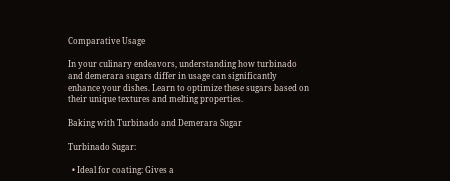Comparative Usage

In your culinary endeavors, understanding how turbinado and demerara sugars differ in usage can significantly enhance your dishes. Learn to optimize these sugars based on their unique textures and melting properties.

Baking with Turbinado and Demerara Sugar

Turbinado Sugar:

  • Ideal for coating: Gives a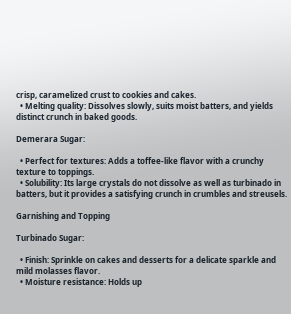crisp, caramelized crust to cookies and cakes.
  • Melting quality: Dissolves slowly, suits moist batters, and yields distinct crunch in baked goods.

Demerara Sugar:

  • Perfect for textures: Adds a toffee-like flavor with a crunchy texture to toppings.
  • Solubility: Its large crystals do not dissolve as well as turbinado in batters, but it provides a satisfying crunch in crumbles and streusels.

Garnishing and Topping

Turbinado Sugar:

  • Finish: Sprinkle on cakes and desserts for a delicate sparkle and mild molasses flavor.
  • Moisture resistance: Holds up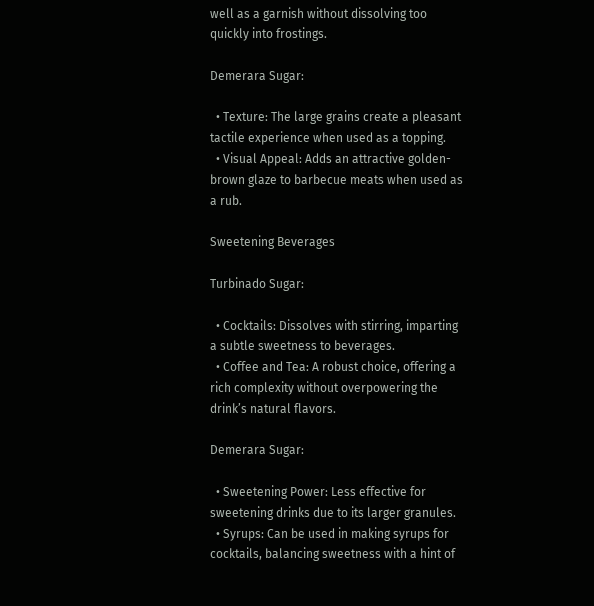well as a garnish without dissolving too quickly into frostings.

Demerara Sugar:

  • Texture: The large grains create a pleasant tactile experience when used as a topping.
  • Visual Appeal: Adds an attractive golden-brown glaze to barbecue meats when used as a rub.

Sweetening Beverages

Turbinado Sugar:

  • Cocktails: Dissolves with stirring, imparting a subtle sweetness to beverages.
  • Coffee and Tea: A robust choice, offering a rich complexity without overpowering the drink’s natural flavors.

Demerara Sugar:

  • Sweetening Power: Less effective for sweetening drinks due to its larger granules.
  • Syrups: Can be used in making syrups for cocktails, balancing sweetness with a hint of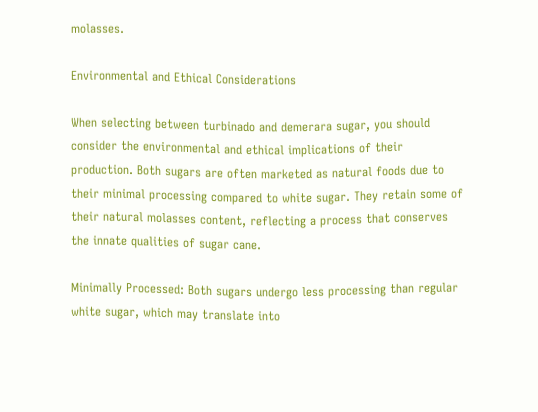molasses.

Environmental and Ethical Considerations

When selecting between turbinado and demerara sugar, you should consider the environmental and ethical implications of their production. Both sugars are often marketed as natural foods due to their minimal processing compared to white sugar. They retain some of their natural molasses content, reflecting a process that conserves the innate qualities of sugar cane.

Minimally Processed: Both sugars undergo less processing than regular white sugar, which may translate into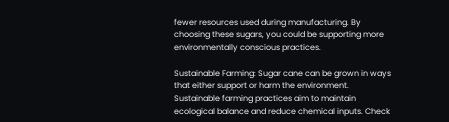fewer resources used during manufacturing. By choosing these sugars, you could be supporting more environmentally conscious practices.

Sustainable Farming: Sugar cane can be grown in ways that either support or harm the environment. Sustainable farming practices aim to maintain ecological balance and reduce chemical inputs. Check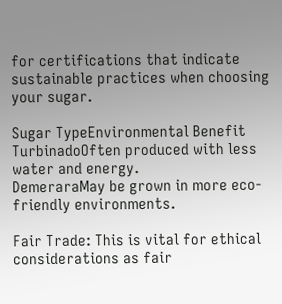for certifications that indicate sustainable practices when choosing your sugar.

Sugar TypeEnvironmental Benefit
TurbinadoOften produced with less water and energy.
DemeraraMay be grown in more eco-friendly environments.

Fair Trade: This is vital for ethical considerations as fair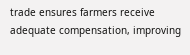trade ensures farmers receive adequate compensation, improving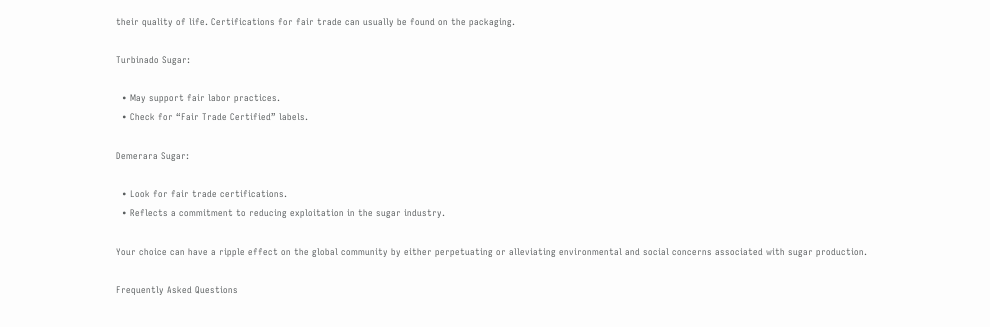their quality of life. Certifications for fair trade can usually be found on the packaging.

Turbinado Sugar:

  • May support fair labor practices.
  • Check for “Fair Trade Certified” labels.

Demerara Sugar:

  • Look for fair trade certifications.
  • Reflects a commitment to reducing exploitation in the sugar industry.

Your choice can have a ripple effect on the global community by either perpetuating or alleviating environmental and social concerns associated with sugar production.

Frequently Asked Questions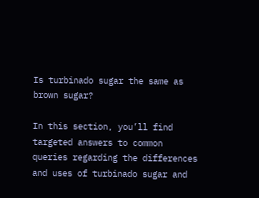Is turbinado sugar the same as brown sugar?

In this section, you’ll find targeted answers to common queries regarding the differences and uses of turbinado sugar and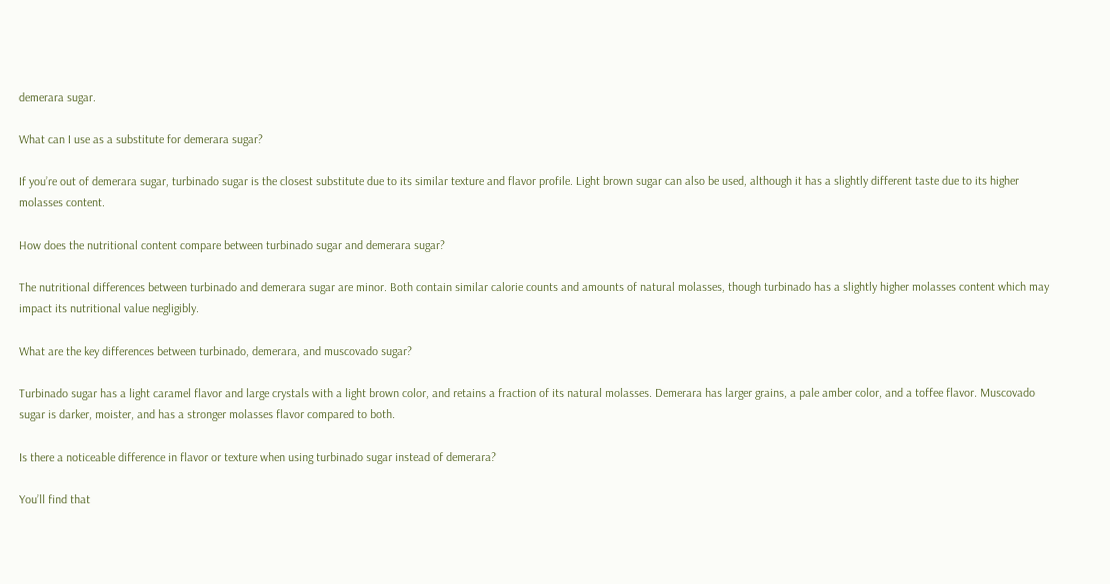demerara sugar.

What can I use as a substitute for demerara sugar?

If you’re out of demerara sugar, turbinado sugar is the closest substitute due to its similar texture and flavor profile. Light brown sugar can also be used, although it has a slightly different taste due to its higher molasses content.

How does the nutritional content compare between turbinado sugar and demerara sugar?

The nutritional differences between turbinado and demerara sugar are minor. Both contain similar calorie counts and amounts of natural molasses, though turbinado has a slightly higher molasses content which may impact its nutritional value negligibly.

What are the key differences between turbinado, demerara, and muscovado sugar?

Turbinado sugar has a light caramel flavor and large crystals with a light brown color, and retains a fraction of its natural molasses. Demerara has larger grains, a pale amber color, and a toffee flavor. Muscovado sugar is darker, moister, and has a stronger molasses flavor compared to both.

Is there a noticeable difference in flavor or texture when using turbinado sugar instead of demerara?

You’ll find that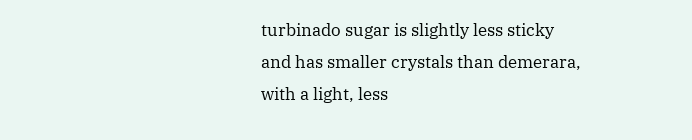turbinado sugar is slightly less sticky and has smaller crystals than demerara, with a light, less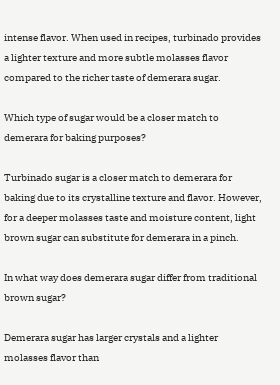intense flavor. When used in recipes, turbinado provides a lighter texture and more subtle molasses flavor compared to the richer taste of demerara sugar.

Which type of sugar would be a closer match to demerara for baking purposes?

Turbinado sugar is a closer match to demerara for baking due to its crystalline texture and flavor. However, for a deeper molasses taste and moisture content, light brown sugar can substitute for demerara in a pinch.

In what way does demerara sugar differ from traditional brown sugar?

Demerara sugar has larger crystals and a lighter molasses flavor than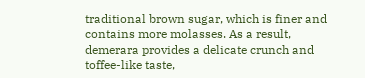traditional brown sugar, which is finer and contains more molasses. As a result, demerara provides a delicate crunch and toffee-like taste,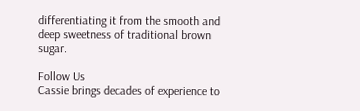differentiating it from the smooth and deep sweetness of traditional brown sugar.

Follow Us
Cassie brings decades of experience to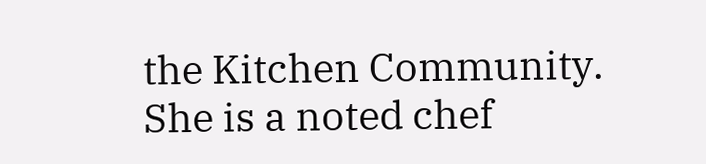the Kitchen Community. She is a noted chef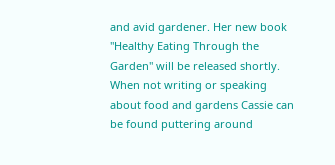and avid gardener. Her new book "Healthy Eating Through the Garden" will be released shortly. When not writing or speaking about food and gardens Cassie can be found puttering around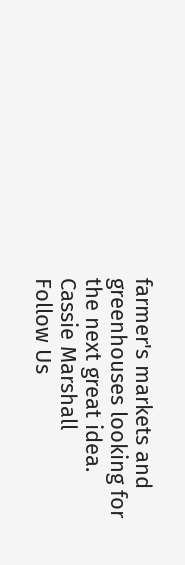farmer's markets and greenhouses looking for the next great idea.
Cassie Marshall
Follow Us